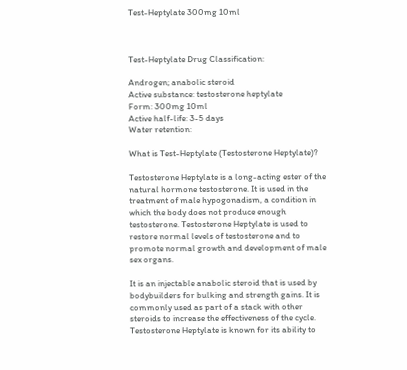Test-Heptylate 300mg 10ml



Test-Heptylate Drug Classification:

Androgen; anabolic steroid
Active substance: testosterone heptylate
Form: 300mg 10ml
Active half-life: 3-5 days
Water retention:

What is Test-Heptylate (Testosterone Heptylate)?

Testosterone Heptylate is a long-acting ester of the natural hormone testosterone. It is used in the treatment of male hypogonadism, a condition in which the body does not produce enough testosterone. Testosterone Heptylate is used to restore normal levels of testosterone and to promote normal growth and development of male sex organs.

It is an injectable anabolic steroid that is used by bodybuilders for bulking and strength gains. It is commonly used as part of a stack with other steroids to increase the effectiveness of the cycle. Testosterone Heptylate is known for its ability to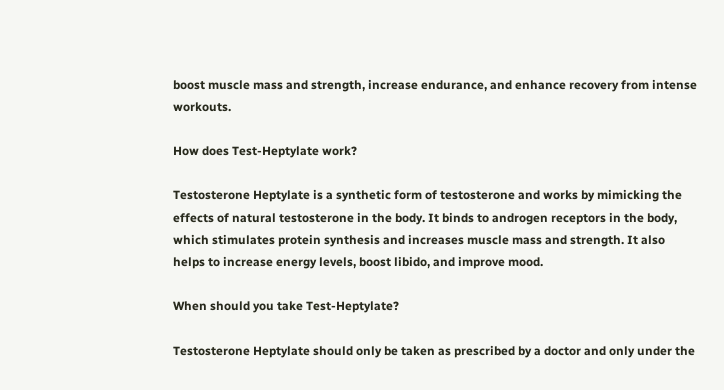boost muscle mass and strength, increase endurance, and enhance recovery from intense workouts.

How does Test-Heptylate work?

Testosterone Heptylate is a synthetic form of testosterone and works by mimicking the effects of natural testosterone in the body. It binds to androgen receptors in the body, which stimulates protein synthesis and increases muscle mass and strength. It also helps to increase energy levels, boost libido, and improve mood.

When should you take Test-Heptylate?

Testosterone Heptylate should only be taken as prescribed by a doctor and only under the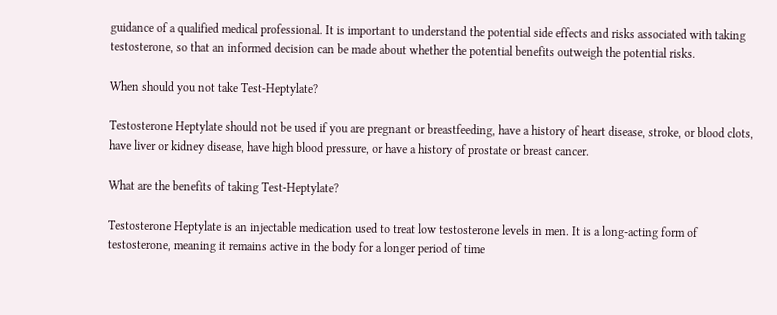guidance of a qualified medical professional. It is important to understand the potential side effects and risks associated with taking testosterone, so that an informed decision can be made about whether the potential benefits outweigh the potential risks.

When should you not take Test-Heptylate?

Testosterone Heptylate should not be used if you are pregnant or breastfeeding, have a history of heart disease, stroke, or blood clots, have liver or kidney disease, have high blood pressure, or have a history of prostate or breast cancer.

What are the benefits of taking Test-Heptylate?

Testosterone Heptylate is an injectable medication used to treat low testosterone levels in men. It is a long-acting form of testosterone, meaning it remains active in the body for a longer period of time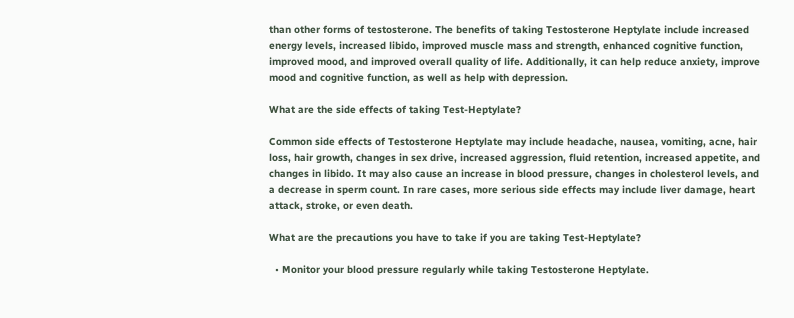than other forms of testosterone. The benefits of taking Testosterone Heptylate include increased energy levels, increased libido, improved muscle mass and strength, enhanced cognitive function, improved mood, and improved overall quality of life. Additionally, it can help reduce anxiety, improve mood and cognitive function, as well as help with depression.

What are the side effects of taking Test-Heptylate?

Common side effects of Testosterone Heptylate may include headache, nausea, vomiting, acne, hair loss, hair growth, changes in sex drive, increased aggression, fluid retention, increased appetite, and changes in libido. It may also cause an increase in blood pressure, changes in cholesterol levels, and a decrease in sperm count. In rare cases, more serious side effects may include liver damage, heart attack, stroke, or even death.

What are the precautions you have to take if you are taking Test-Heptylate?

  • Monitor your blood pressure regularly while taking Testosterone Heptylate.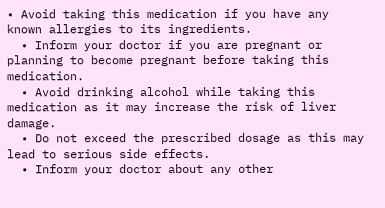• Avoid taking this medication if you have any known allergies to its ingredients.
  • Inform your doctor if you are pregnant or planning to become pregnant before taking this medication.
  • Avoid drinking alcohol while taking this medication as it may increase the risk of liver damage.
  • Do not exceed the prescribed dosage as this may lead to serious side effects.
  • Inform your doctor about any other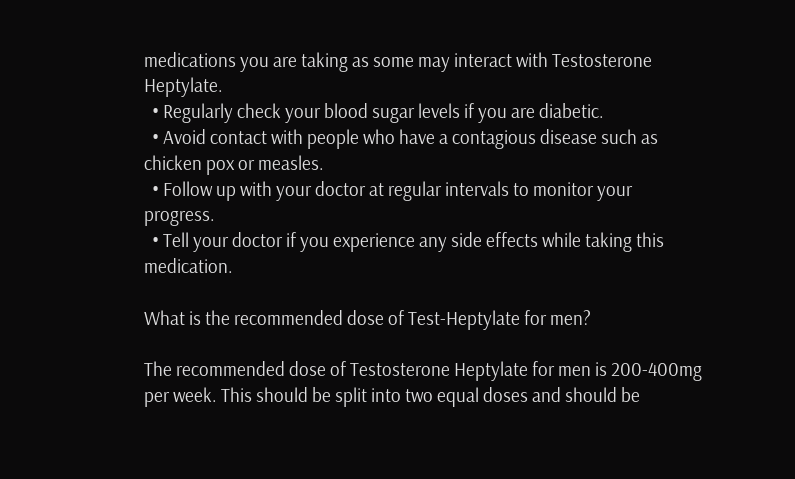medications you are taking as some may interact with Testosterone Heptylate.
  • Regularly check your blood sugar levels if you are diabetic.
  • Avoid contact with people who have a contagious disease such as chicken pox or measles.
  • Follow up with your doctor at regular intervals to monitor your progress.
  • Tell your doctor if you experience any side effects while taking this medication.

What is the recommended dose of Test-Heptylate for men?

The recommended dose of Testosterone Heptylate for men is 200-400mg per week. This should be split into two equal doses and should be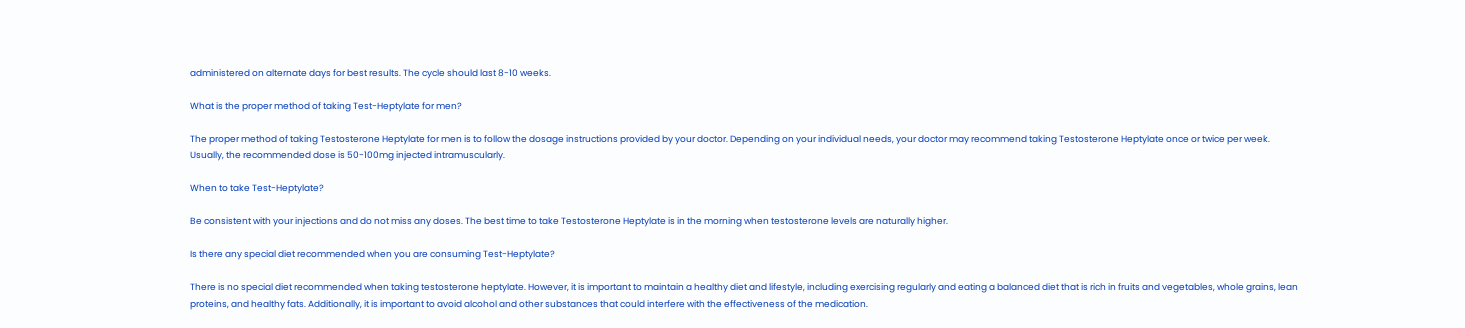administered on alternate days for best results. The cycle should last 8-10 weeks.

What is the proper method of taking Test-Heptylate for men?

The proper method of taking Testosterone Heptylate for men is to follow the dosage instructions provided by your doctor. Depending on your individual needs, your doctor may recommend taking Testosterone Heptylate once or twice per week. Usually, the recommended dose is 50-100mg injected intramuscularly.

When to take Test-Heptylate?

Be consistent with your injections and do not miss any doses. The best time to take Testosterone Heptylate is in the morning when testosterone levels are naturally higher.

Is there any special diet recommended when you are consuming Test-Heptylate?

There is no special diet recommended when taking testosterone heptylate. However, it is important to maintain a healthy diet and lifestyle, including exercising regularly and eating a balanced diet that is rich in fruits and vegetables, whole grains, lean proteins, and healthy fats. Additionally, it is important to avoid alcohol and other substances that could interfere with the effectiveness of the medication.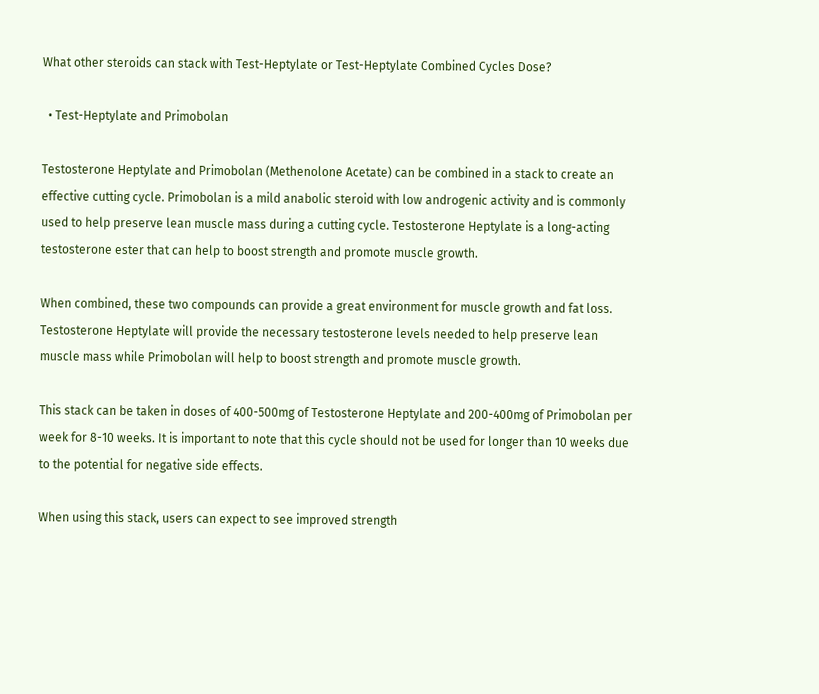What other steroids can stack with Test-Heptylate or Test-Heptylate Combined Cycles Dose?

  • Test-Heptylate and Primobolan

Testosterone Heptylate and Primobolan (Methenolone Acetate) can be combined in a stack to create an effective cutting cycle. Primobolan is a mild anabolic steroid with low androgenic activity and is commonly used to help preserve lean muscle mass during a cutting cycle. Testosterone Heptylate is a long-acting testosterone ester that can help to boost strength and promote muscle growth.

When combined, these two compounds can provide a great environment for muscle growth and fat loss. Testosterone Heptylate will provide the necessary testosterone levels needed to help preserve lean muscle mass while Primobolan will help to boost strength and promote muscle growth.

This stack can be taken in doses of 400-500mg of Testosterone Heptylate and 200-400mg of Primobolan per week for 8-10 weeks. It is important to note that this cycle should not be used for longer than 10 weeks due to the potential for negative side effects.

When using this stack, users can expect to see improved strength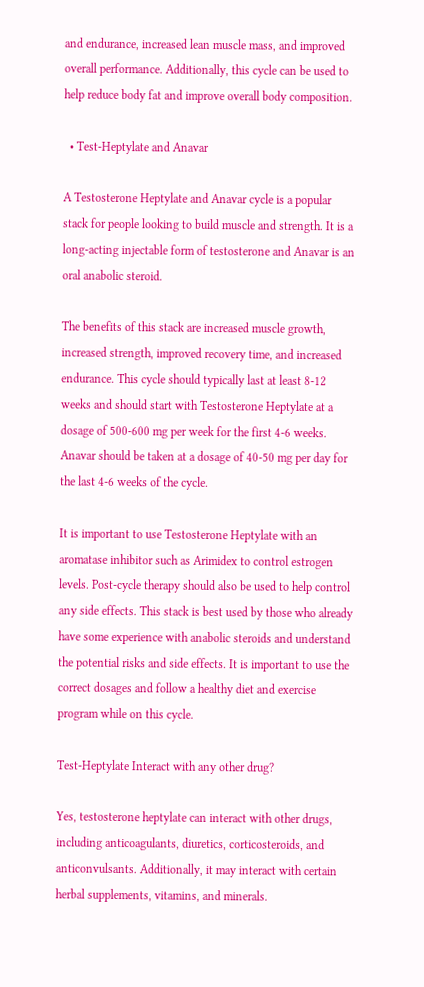and endurance, increased lean muscle mass, and improved overall performance. Additionally, this cycle can be used to help reduce body fat and improve overall body composition.

  • Test-Heptylate and Anavar

A Testosterone Heptylate and Anavar cycle is a popular stack for people looking to build muscle and strength. It is a long-acting injectable form of testosterone and Anavar is an oral anabolic steroid.

The benefits of this stack are increased muscle growth, increased strength, improved recovery time, and increased endurance. This cycle should typically last at least 8-12 weeks and should start with Testosterone Heptylate at a dosage of 500-600 mg per week for the first 4-6 weeks. Anavar should be taken at a dosage of 40-50 mg per day for the last 4-6 weeks of the cycle.

It is important to use Testosterone Heptylate with an aromatase inhibitor such as Arimidex to control estrogen levels. Post-cycle therapy should also be used to help control any side effects. This stack is best used by those who already have some experience with anabolic steroids and understand the potential risks and side effects. It is important to use the correct dosages and follow a healthy diet and exercise program while on this cycle.

Test-Heptylate Interact with any other drug?

Yes, testosterone heptylate can interact with other drugs, including anticoagulants, diuretics, corticosteroids, and anticonvulsants. Additionally, it may interact with certain herbal supplements, vitamins, and minerals.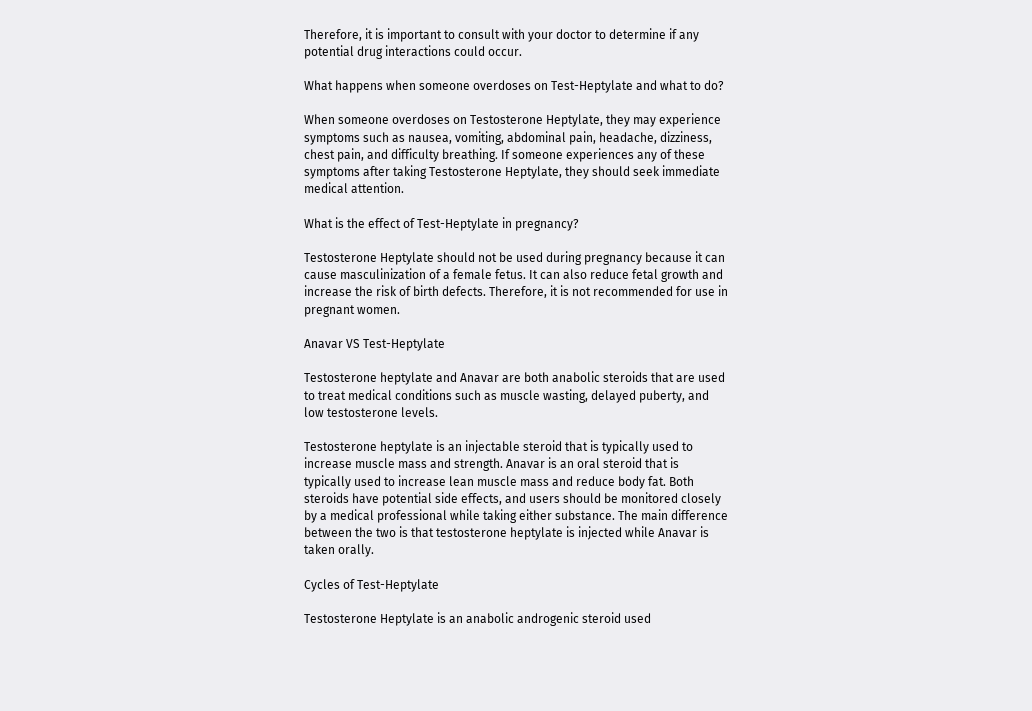Therefore, it is important to consult with your doctor to determine if any potential drug interactions could occur.

What happens when someone overdoses on Test-Heptylate and what to do?

When someone overdoses on Testosterone Heptylate, they may experience symptoms such as nausea, vomiting, abdominal pain, headache, dizziness, chest pain, and difficulty breathing. If someone experiences any of these symptoms after taking Testosterone Heptylate, they should seek immediate medical attention.

What is the effect of Test-Heptylate in pregnancy?

Testosterone Heptylate should not be used during pregnancy because it can cause masculinization of a female fetus. It can also reduce fetal growth and increase the risk of birth defects. Therefore, it is not recommended for use in pregnant women.

Anavar VS Test-Heptylate

Testosterone heptylate and Anavar are both anabolic steroids that are used to treat medical conditions such as muscle wasting, delayed puberty, and low testosterone levels.

Testosterone heptylate is an injectable steroid that is typically used to increase muscle mass and strength. Anavar is an oral steroid that is typically used to increase lean muscle mass and reduce body fat. Both steroids have potential side effects, and users should be monitored closely by a medical professional while taking either substance. The main difference between the two is that testosterone heptylate is injected while Anavar is taken orally.

Cycles of Test-Heptylate

Testosterone Heptylate is an anabolic androgenic steroid used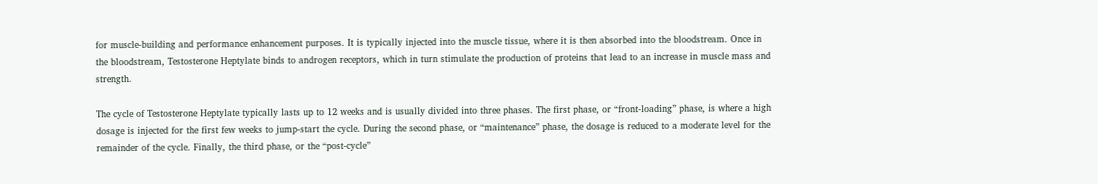for muscle-building and performance enhancement purposes. It is typically injected into the muscle tissue, where it is then absorbed into the bloodstream. Once in the bloodstream, Testosterone Heptylate binds to androgen receptors, which in turn stimulate the production of proteins that lead to an increase in muscle mass and strength.

The cycle of Testosterone Heptylate typically lasts up to 12 weeks and is usually divided into three phases. The first phase, or “front-loading” phase, is where a high dosage is injected for the first few weeks to jump-start the cycle. During the second phase, or “maintenance” phase, the dosage is reduced to a moderate level for the remainder of the cycle. Finally, the third phase, or the “post-cycle”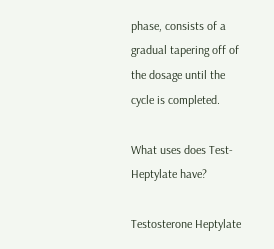phase, consists of a gradual tapering off of the dosage until the cycle is completed.

What uses does Test-Heptylate have?

Testosterone Heptylate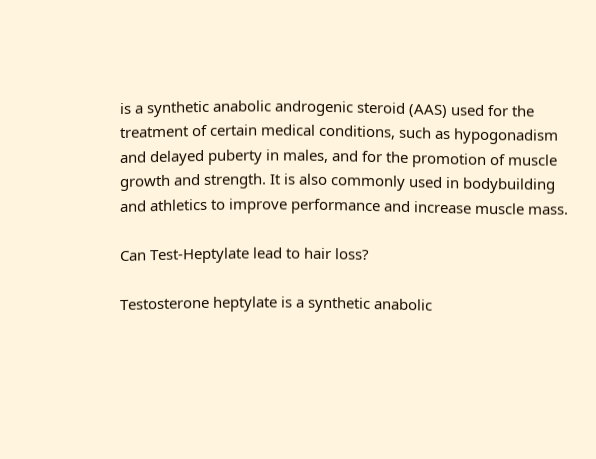is a synthetic anabolic androgenic steroid (AAS) used for the treatment of certain medical conditions, such as hypogonadism and delayed puberty in males, and for the promotion of muscle growth and strength. It is also commonly used in bodybuilding and athletics to improve performance and increase muscle mass.

Can Test-Heptylate lead to hair loss?

Testosterone heptylate is a synthetic anabolic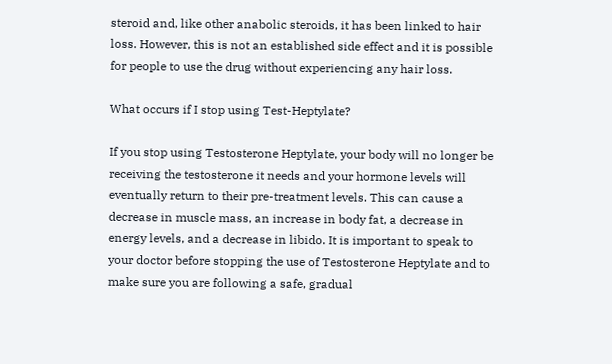steroid and, like other anabolic steroids, it has been linked to hair loss. However, this is not an established side effect and it is possible for people to use the drug without experiencing any hair loss.

What occurs if I stop using Test-Heptylate?

If you stop using Testosterone Heptylate, your body will no longer be receiving the testosterone it needs and your hormone levels will eventually return to their pre-treatment levels. This can cause a decrease in muscle mass, an increase in body fat, a decrease in energy levels, and a decrease in libido. It is important to speak to your doctor before stopping the use of Testosterone Heptylate and to make sure you are following a safe, gradual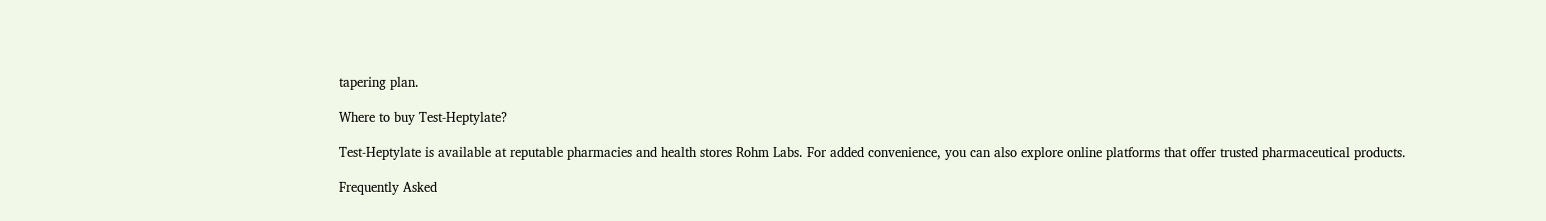tapering plan.

Where to buy Test-Heptylate?

Test-Heptylate is available at reputable pharmacies and health stores Rohm Labs. For added convenience, you can also explore online platforms that offer trusted pharmaceutical products.

Frequently Asked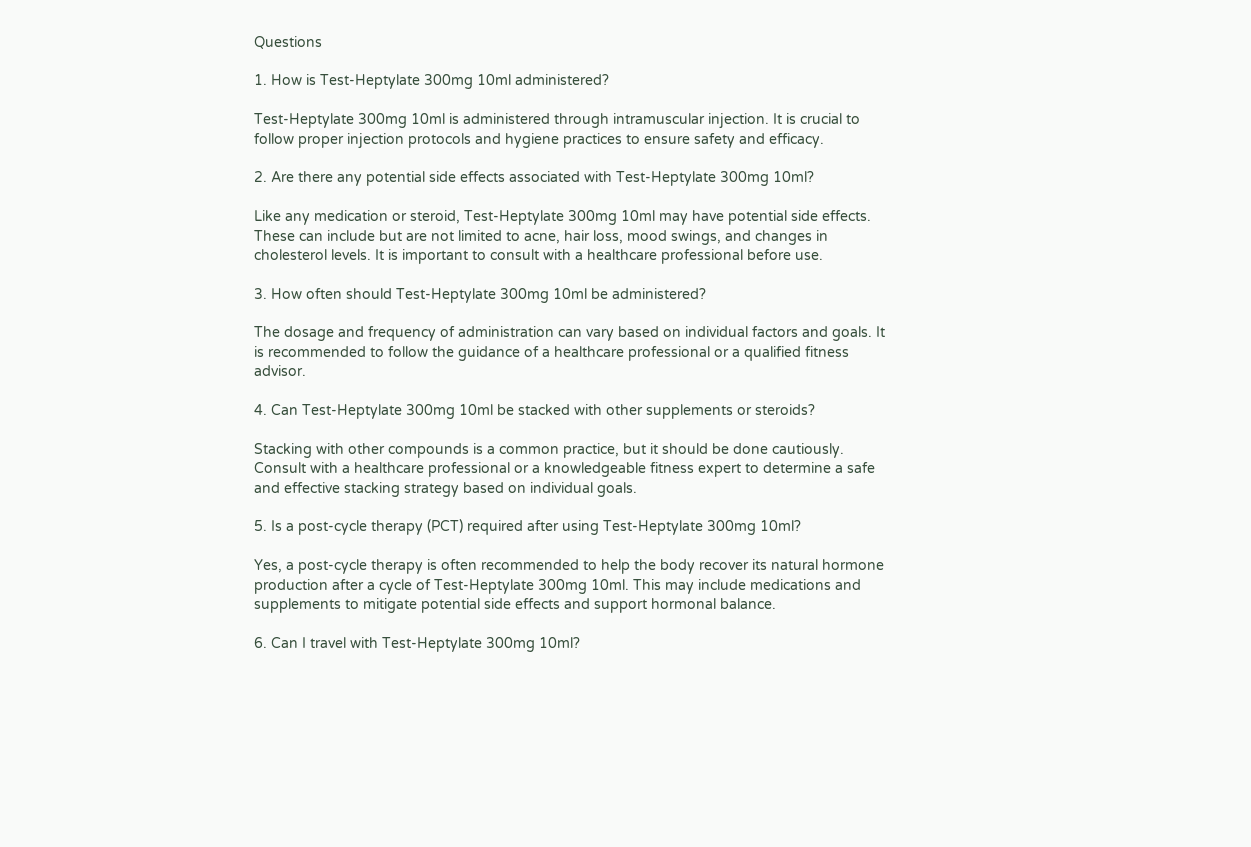Questions

1. How is Test-Heptylate 300mg 10ml administered?

Test-Heptylate 300mg 10ml is administered through intramuscular injection. It is crucial to follow proper injection protocols and hygiene practices to ensure safety and efficacy.

2. Are there any potential side effects associated with Test-Heptylate 300mg 10ml?

Like any medication or steroid, Test-Heptylate 300mg 10ml may have potential side effects. These can include but are not limited to acne, hair loss, mood swings, and changes in cholesterol levels. It is important to consult with a healthcare professional before use.

3. How often should Test-Heptylate 300mg 10ml be administered?

The dosage and frequency of administration can vary based on individual factors and goals. It is recommended to follow the guidance of a healthcare professional or a qualified fitness advisor.

4. Can Test-Heptylate 300mg 10ml be stacked with other supplements or steroids?

Stacking with other compounds is a common practice, but it should be done cautiously. Consult with a healthcare professional or a knowledgeable fitness expert to determine a safe and effective stacking strategy based on individual goals.

5. Is a post-cycle therapy (PCT) required after using Test-Heptylate 300mg 10ml?

Yes, a post-cycle therapy is often recommended to help the body recover its natural hormone production after a cycle of Test-Heptylate 300mg 10ml. This may include medications and supplements to mitigate potential side effects and support hormonal balance.

6. Can I travel with Test-Heptylate 300mg 10ml?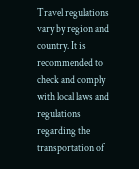Travel regulations vary by region and country. It is recommended to check and comply with local laws and regulations regarding the transportation of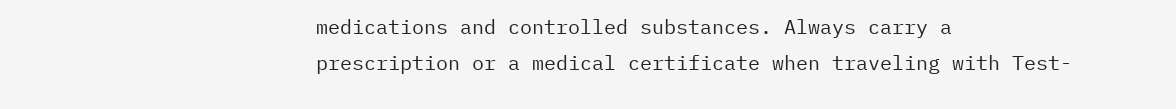medications and controlled substances. Always carry a prescription or a medical certificate when traveling with Test-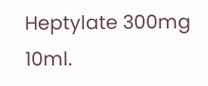Heptylate 300mg 10ml.